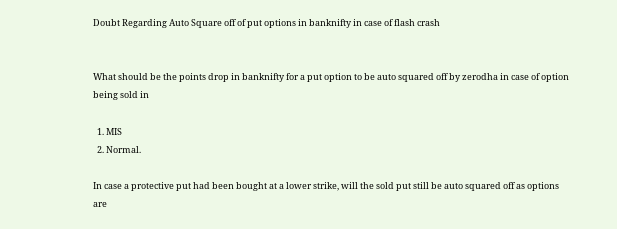Doubt Regarding Auto Square off of put options in banknifty in case of flash crash


What should be the points drop in banknifty for a put option to be auto squared off by zerodha in case of option being sold in

  1. MIS
  2. Normal.

In case a protective put had been bought at a lower strike, will the sold put still be auto squared off as options are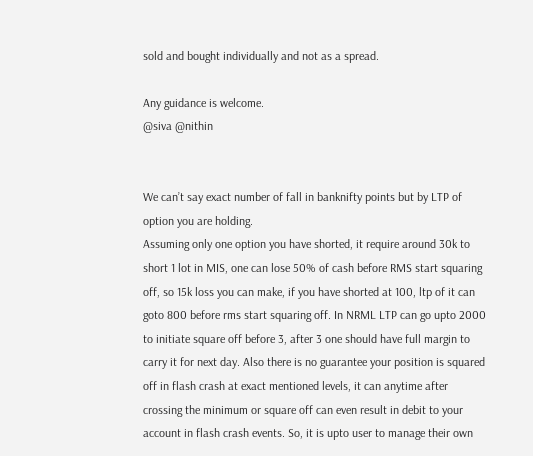sold and bought individually and not as a spread.

Any guidance is welcome.
@siva @nithin


We can’t say exact number of fall in banknifty points but by LTP of option you are holding.
Assuming only one option you have shorted, it require around 30k to short 1 lot in MIS, one can lose 50% of cash before RMS start squaring off, so 15k loss you can make, if you have shorted at 100, ltp of it can goto 800 before rms start squaring off. In NRML LTP can go upto 2000 to initiate square off before 3, after 3 one should have full margin to carry it for next day. Also there is no guarantee your position is squared off in flash crash at exact mentioned levels, it can anytime after crossing the minimum or square off can even result in debit to your account in flash crash events. So, it is upto user to manage their own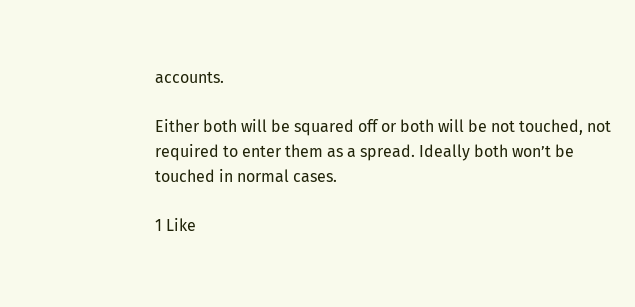accounts.

Either both will be squared off or both will be not touched, not required to enter them as a spread. Ideally both won’t be touched in normal cases.

1 Like